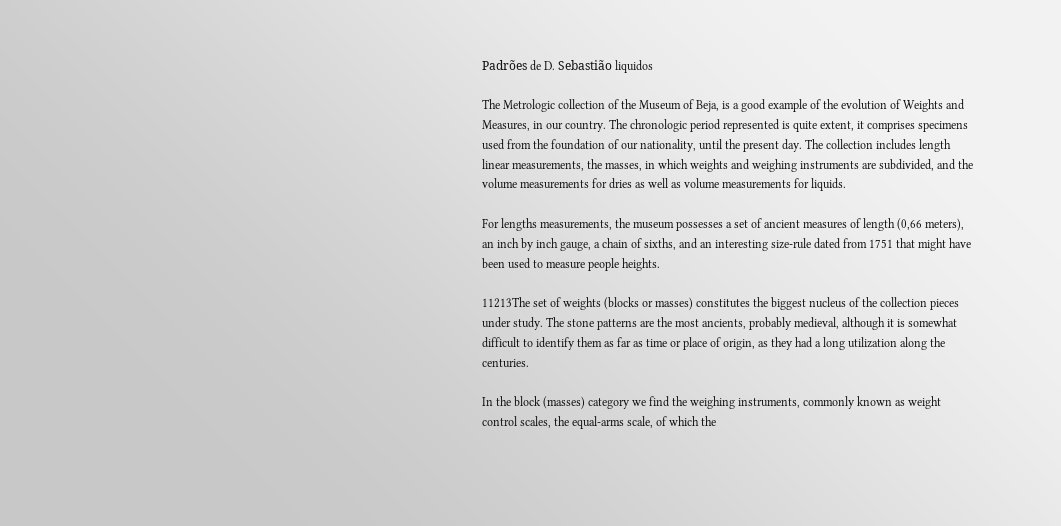Padrões de D. Sebastião liquidos

The Metrologic collection of the Museum of Beja, is a good example of the evolution of Weights and Measures, in our country. The chronologic period represented is quite extent, it comprises specimens used from the foundation of our nationality, until the present day. The collection includes length linear measurements, the masses, in which weights and weighing instruments are subdivided, and the volume measurements for dries as well as volume measurements for liquids.

For lengths measurements, the museum possesses a set of ancient measures of length (0,66 meters), an inch by inch gauge, a chain of sixths, and an interesting size-rule dated from 1751 that might have been used to measure people heights.

11213The set of weights (blocks or masses) constitutes the biggest nucleus of the collection pieces under study. The stone patterns are the most ancients, probably medieval, although it is somewhat difficult to identify them as far as time or place of origin, as they had a long utilization along the centuries.

In the block (masses) category we find the weighing instruments, commonly known as weight control scales, the equal-arms scale, of which the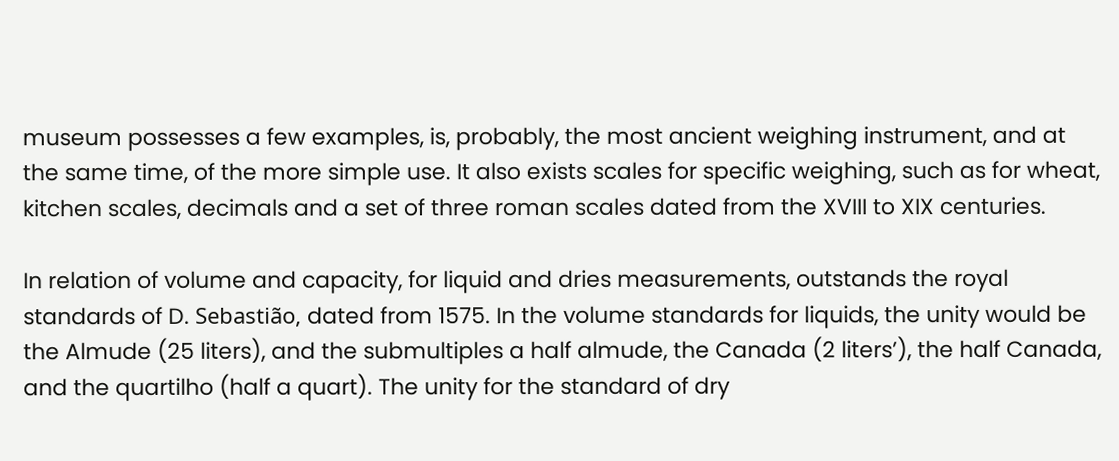museum possesses a few examples, is, probably, the most ancient weighing instrument, and at the same time, of the more simple use. It also exists scales for specific weighing, such as for wheat, kitchen scales, decimals and a set of three roman scales dated from the XVIII to XIX centuries.

In relation of volume and capacity, for liquid and dries measurements, outstands the royal standards of D. Sebastião, dated from 1575. In the volume standards for liquids, the unity would be the Almude (25 liters), and the submultiples a half almude, the Canada (2 liters’), the half Canada, and the quartilho (half a quart). The unity for the standard of dry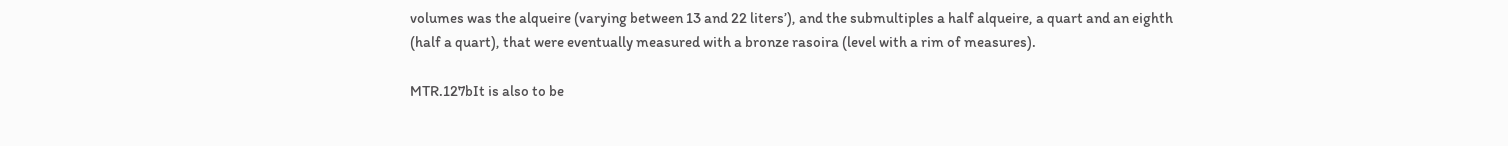volumes was the alqueire (varying between 13 and 22 liters’), and the submultiples a half alqueire, a quart and an eighth (half a quart), that were eventually measured with a bronze rasoira (level with a rim of measures).

MTR.127bIt is also to be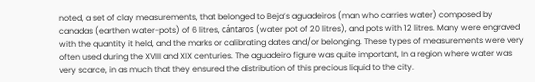noted, a set of clay measurements, that belonged to Beja’s aguadeiros (man who carries water) composed by canadas (earthen water-pots) of 6 litres, cántaros (water pot of 20 litres), and pots with 12 litres. Many were engraved with the quantity it held, and the marks or calibrating dates and/or belonging. These types of measurements were very often used during the XVIII and XIX centuries. The aguadeiro figure was quite important, In a region where water was very scarce, in as much that they ensured the distribution of this precious liquid to the city.